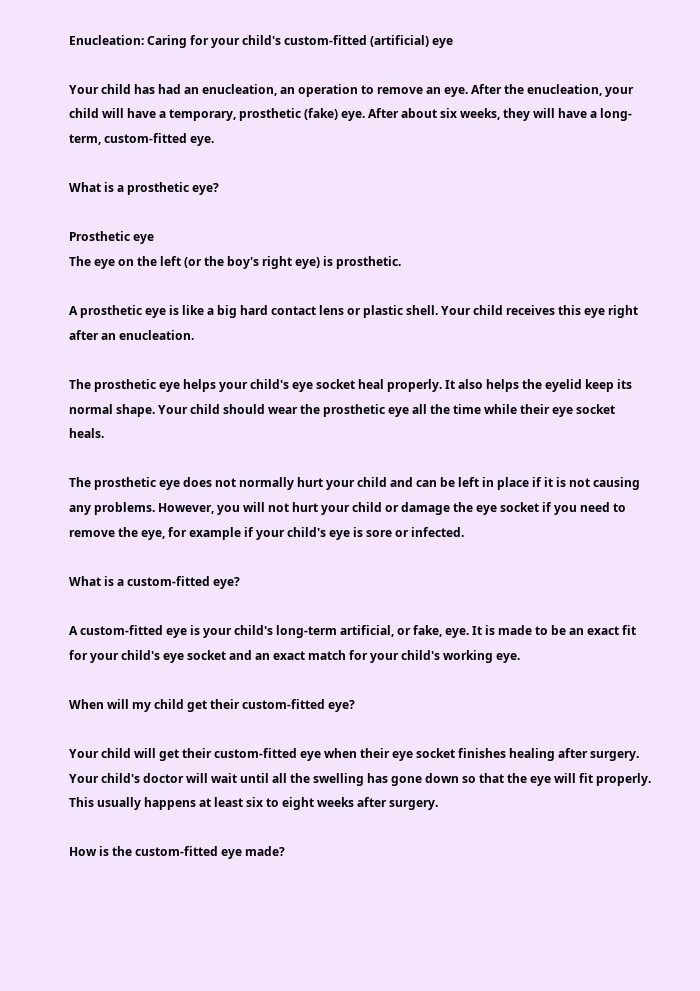Enucleation: Caring for your child's custom-fitted (artificial) eye

Your child has had an enucleation, an operation to remove an eye. After the enucleation, your child will have a temporary, prosthetic (fake) eye. After about six weeks, they will have a long-term, custom-fitted eye.

What is a prosthetic eye?

Prosthetic eye
The eye on the left (or the boy's right eye) is prosthetic.

A prosthetic eye is like a big hard contact lens or plastic shell. Your child receives this eye right after an enucleation.

The prosthetic eye helps your child's eye socket heal properly. It also helps the eyelid keep its normal shape. Your child should wear the prosthetic eye all the time while their eye socket heals.

The prosthetic eye does not normally hurt your child and can be left in place if it is not causing any problems. However, you will not hurt your child or damage the eye socket if you need to remove the eye, for example if your child's eye is sore or infected.

What is a custom-fitted eye?

A custom-fitted eye is your child's long-term artificial, or fake, eye. It is made to be an exact fit for your child's eye socket and an exact match for your child's working eye.

When will my child get their custom-fitted eye?

Your child will get their custom-fitted eye when their eye socket finishes healing after surgery. Your child's doctor will wait until all the swelling has gone down so that the eye will fit properly. This usually happens at least six to eight weeks after surgery.

How is the custom-fitted eye made?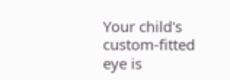Your child's custom-fitted eye is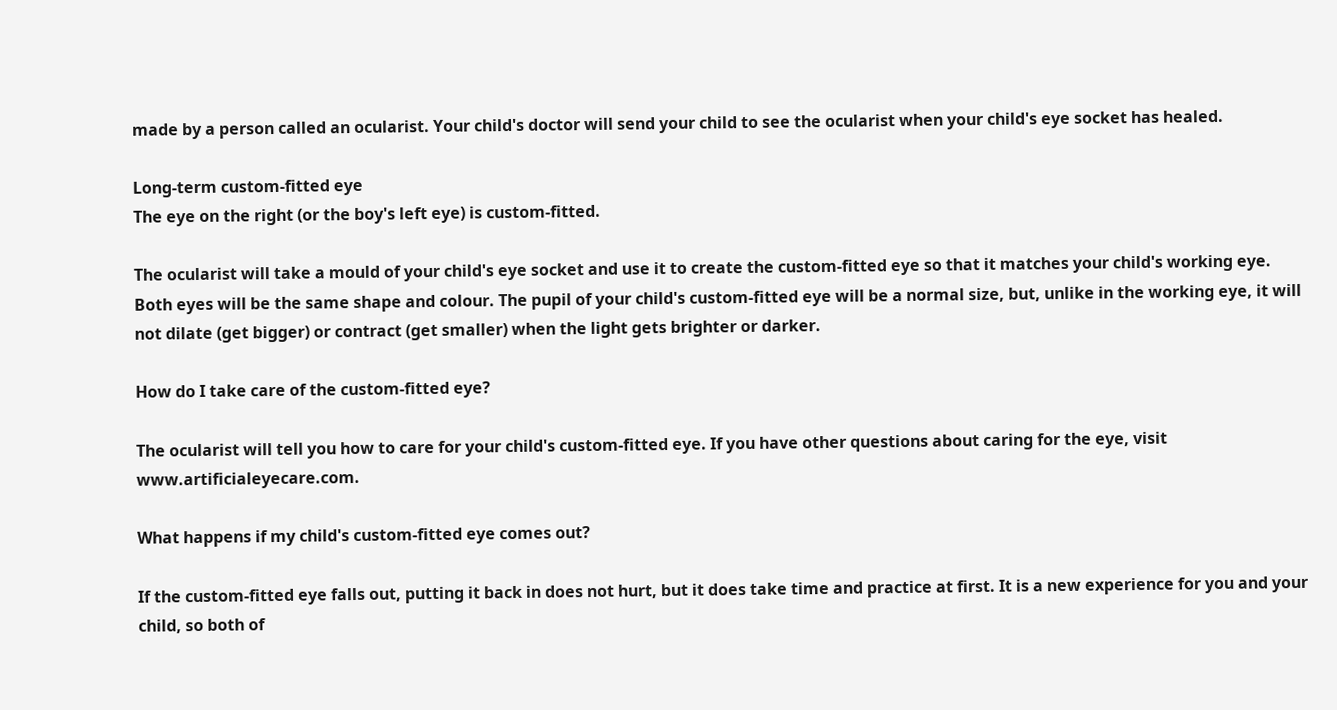made by a person called an ocularist. Your child's doctor will send your child to see the ocularist when your child's eye socket has healed.

Long-term custom-fitted eye
The eye on the right (or the boy's left eye) is custom-fitted.

The ocularist will take a mould of your child's eye socket and use it to create the custom-fitted eye so that it matches your child's working eye. Both eyes will be the same shape and colour. The pupil of your child's custom-fitted eye will be a normal size, but, unlike in the working eye, it will not dilate (get bigger) or contract (get smaller) when the light gets brighter or darker.

How do I take care of the custom-fitted eye?

The ocularist will tell you how to care for your child's custom-fitted eye. If you have other questions about caring for the eye, visit www.artificialeyecare.com.

What happens if my child's custom-fitted eye comes out?

If the custom-fitted eye falls out, putting it back in does not hurt, but it does take time and practice at first. It is a new experience for you and your child, so both of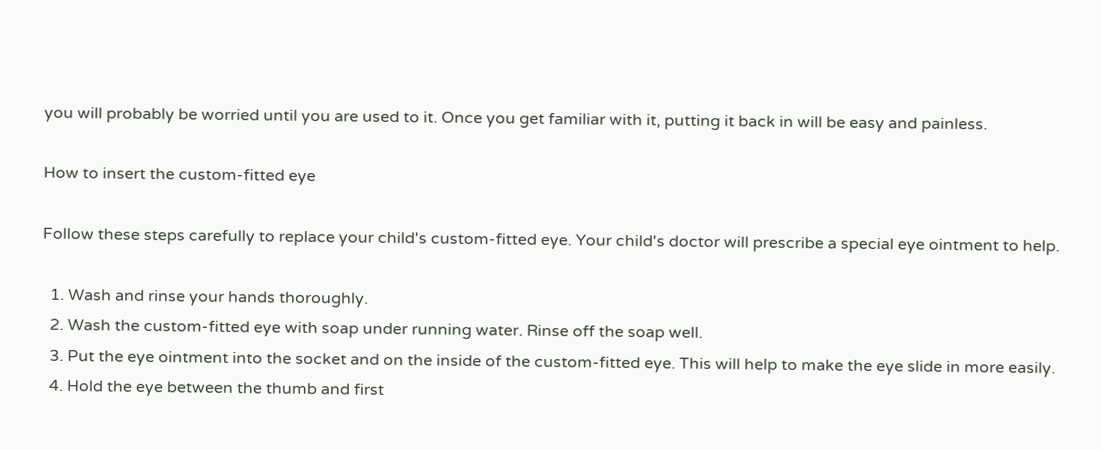you will probably be worried until you are used to it. Once you get familiar with it, putting it back in will be easy and painless.

How to insert the custom-fitted eye

Follow these steps carefully to replace your child's custom-fitted eye. Your child's doctor will prescribe a special eye ointment to help.

  1. Wash and rinse your hands thoroughly.
  2. Wash the custom-fitted eye with soap under running water. Rinse off the soap well.
  3. Put the eye ointment into the socket and on the inside of the custom-fitted eye. This will help to make the eye slide in more easily.
  4. Hold the eye between the thumb and first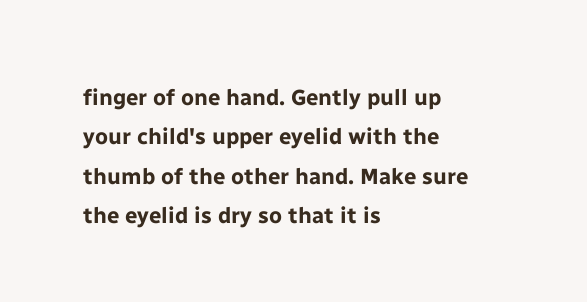finger of one hand. Gently pull up your child's upper eyelid with the thumb of the other hand. Make sure the eyelid is dry so that it is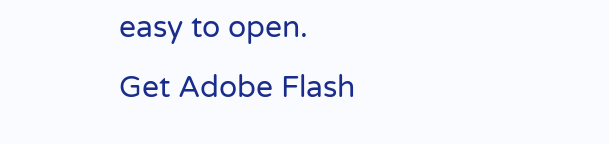easy to open.
Get Adobe Flash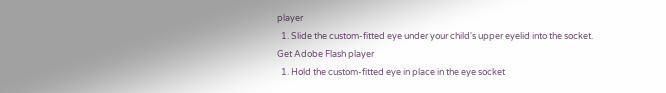player
  1. Slide the custom-fitted eye under your child's upper eyelid into the socket.
Get Adobe Flash player
  1. Hold the custom-fitted eye in place in the eye socket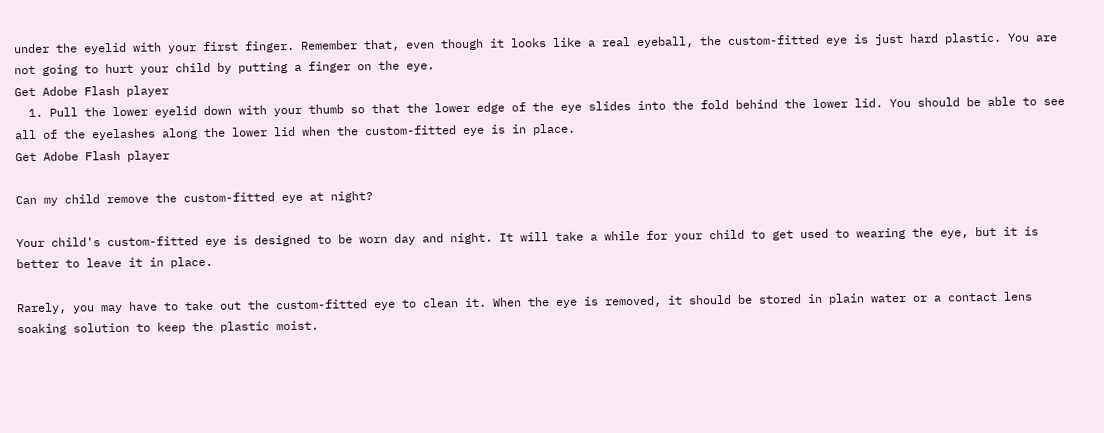under the eyelid with your first finger. Remember that, even though it looks like a real eyeball, the custom-fitted eye is just hard plastic. You are not going to hurt your child by putting a finger on the eye.
Get Adobe Flash player
  1. Pull the lower eyelid down with your thumb so that the lower edge of the eye slides into the fold behind the lower lid. You should be able to see all of the eyelashes along the lower lid when the custom-fitted eye is in place.
Get Adobe Flash player

Can my child remove the custom-fitted eye at night?

Your child's custom-fitted eye is designed to be worn day and night. It will take a while for your child to get used to wearing the eye, but it is better to leave it in place.

Rarely, you may have to take out the custom-fitted eye to clean it. When the eye is removed, it should be stored in plain water or a contact lens soaking solution to keep the plastic moist.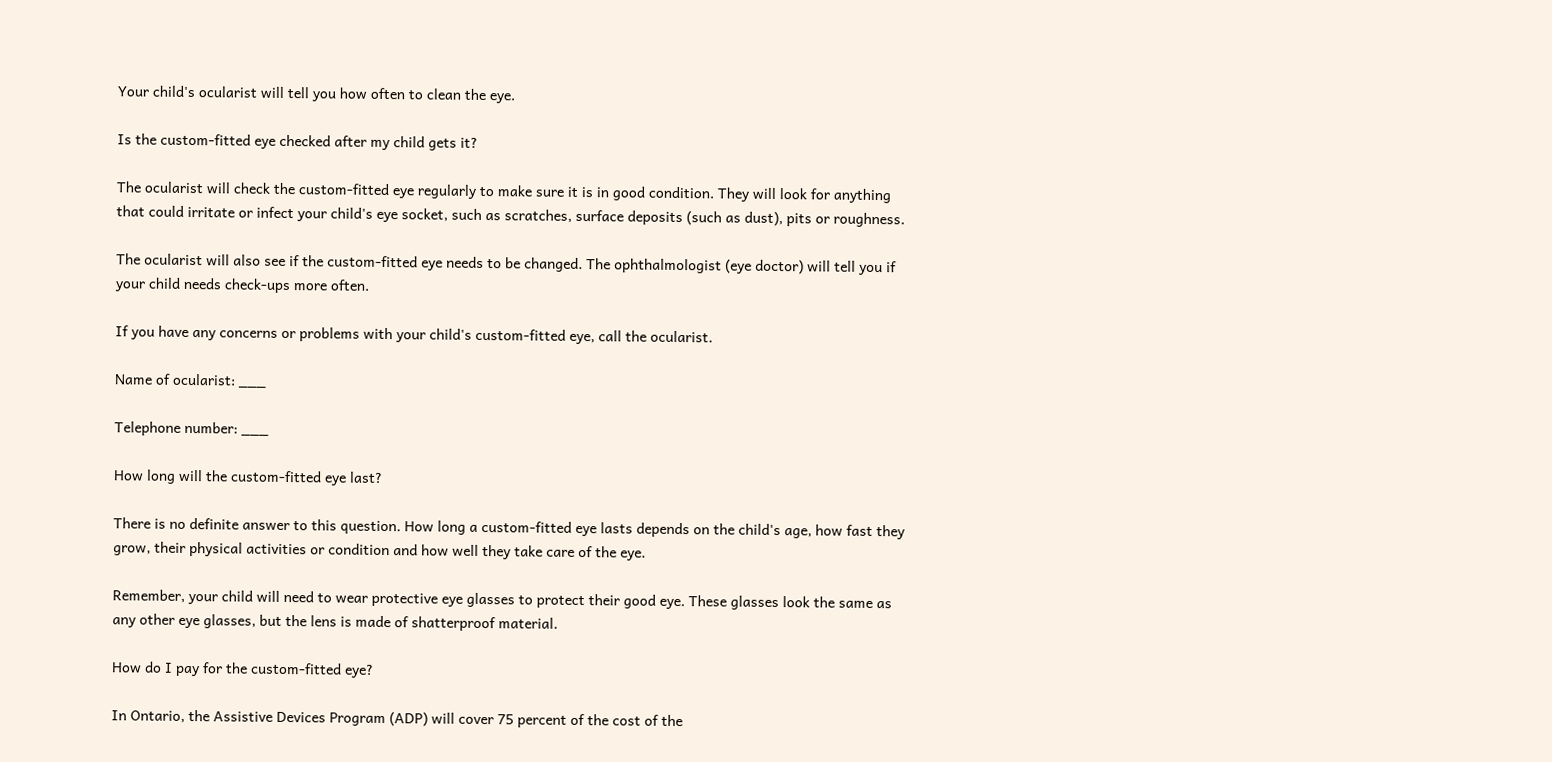Your child's ocularist will tell you how often to clean the eye.

Is the custom-fitted eye checked after my child gets it?

The ocularist will check the custom-fitted eye regularly to make sure it is in good condition. They will look for anything that could irritate or infect your child's eye socket, such as scratches, surface deposits (such as dust), pits or roughness.

The ocularist will also see if the custom-fitted eye needs to be changed. The ophthalmologist (eye doctor) will tell you if your child needs check-ups more often.

If you have any concerns or problems with your child's custom-fitted eye, call the ocularist.

Name of ocularist: ___

Telephone number: ___

How long will the custom-fitted eye last?

There is no definite answer to this question. How long a custom-fitted eye lasts depends on the child's age, how fast they grow, their physical activities or condition and how well they take care of the eye.

Remember, your child will need to wear protective eye glasses to protect their good eye. These glasses look the same as any other eye glasses, but the lens is made of shatterproof material.

How do I pay for the custom-fitted eye?

In Ontario, the Assistive Devices Program (ADP) will cover 75 percent of the cost of the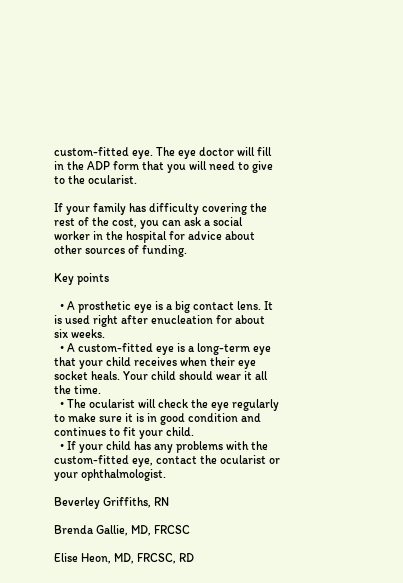custom-fitted eye. The eye doctor will fill in the ADP form that you will need to give to the ocularist.

If your family has difficulty covering the rest of the cost, you can ask a social worker in the hospital for advice about other sources of funding.

Key points

  • A prosthetic eye is a big contact lens. It is used right after enucleation for about six weeks.
  • A custom-fitted eye is a long-term eye that your child receives when their eye socket heals. Your child should wear it all the time.
  • The ocularist will check the eye regularly to make sure it is in good condition and continues to fit your child.
  • If your child has any problems with the custom-fitted eye, contact the ocularist or your ophthalmologist.

Beverley Griffiths, RN

Brenda Gallie, MD, FRCSC

Elise Heon, MD, FRCSC, RD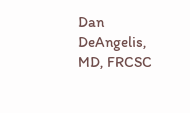Dan DeAngelis, MD, FRCSC